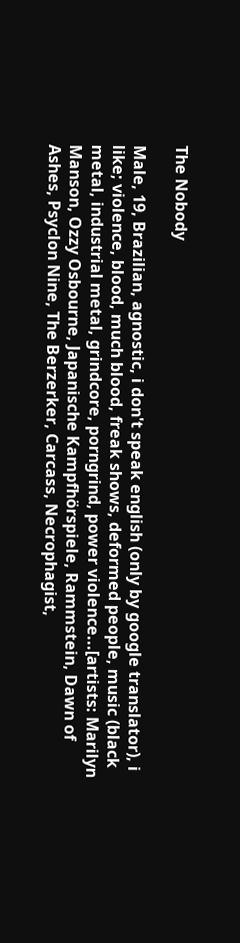The Nobody

Male, 19, Brazilian, agnostic, i don't speak english (only by google translator), i like; violence, blood, much blood, freak shows, deformed people, music (black metal, industrial metal, grindcore, porngrind, power violence...[artists: Marilyn Manson, Ozzy Osbourne, Japanische Kampfhörspiele, Rammstein, Dawn of Ashes, Psyclon Nine, The Berzerker, Carcass, Necrophagist,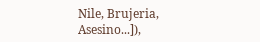Nile, Brujeria, Asesino...]),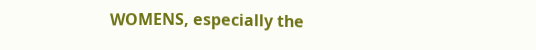WOMENS, especially the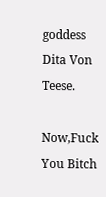goddess Dita Von Teese.

Now,Fuck You Bitch